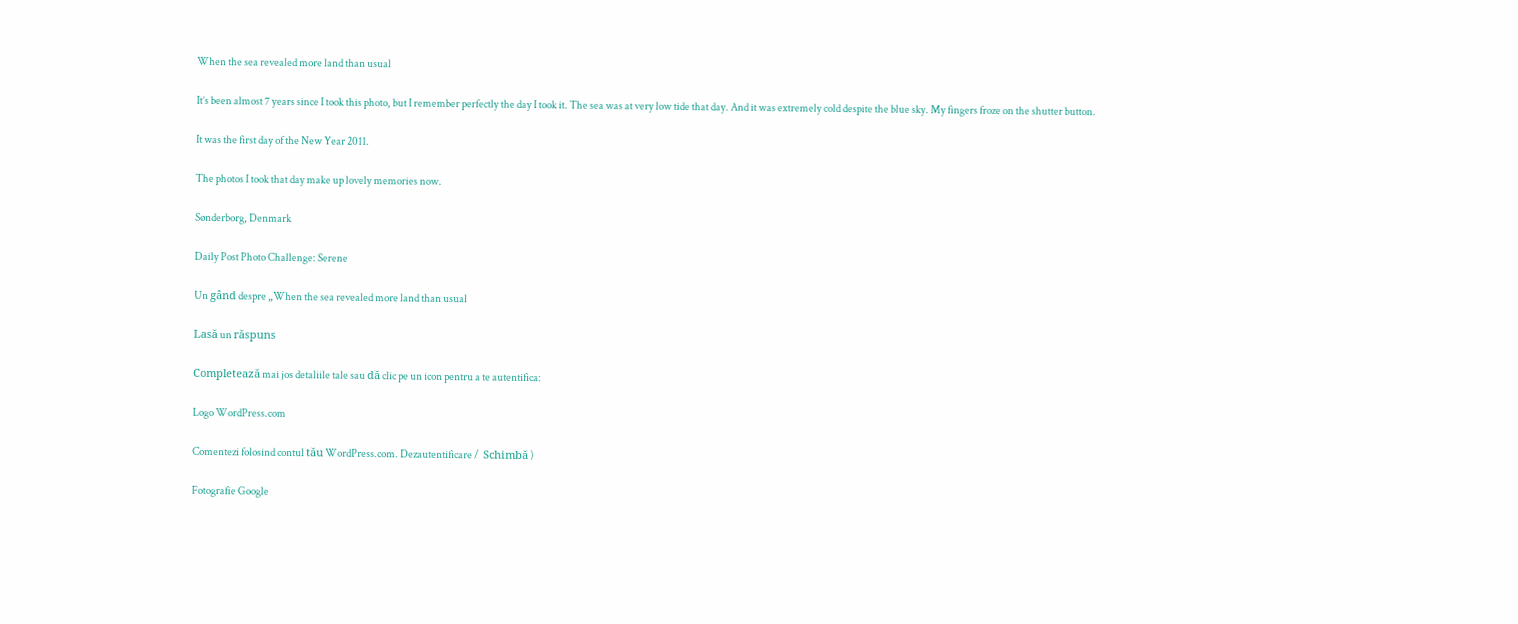When the sea revealed more land than usual

It’s been almost 7 years since I took this photo, but I remember perfectly the day I took it. The sea was at very low tide that day. And it was extremely cold despite the blue sky. My fingers froze on the shutter button.

It was the first day of the New Year 2011.

The photos I took that day make up lovely memories now.

Sønderborg, Denmark

Daily Post Photo Challenge: Serene

Un gând despre „When the sea revealed more land than usual

Lasă un răspuns

Completează mai jos detaliile tale sau dă clic pe un icon pentru a te autentifica:

Logo WordPress.com

Comentezi folosind contul tău WordPress.com. Dezautentificare /  Schimbă )

Fotografie Google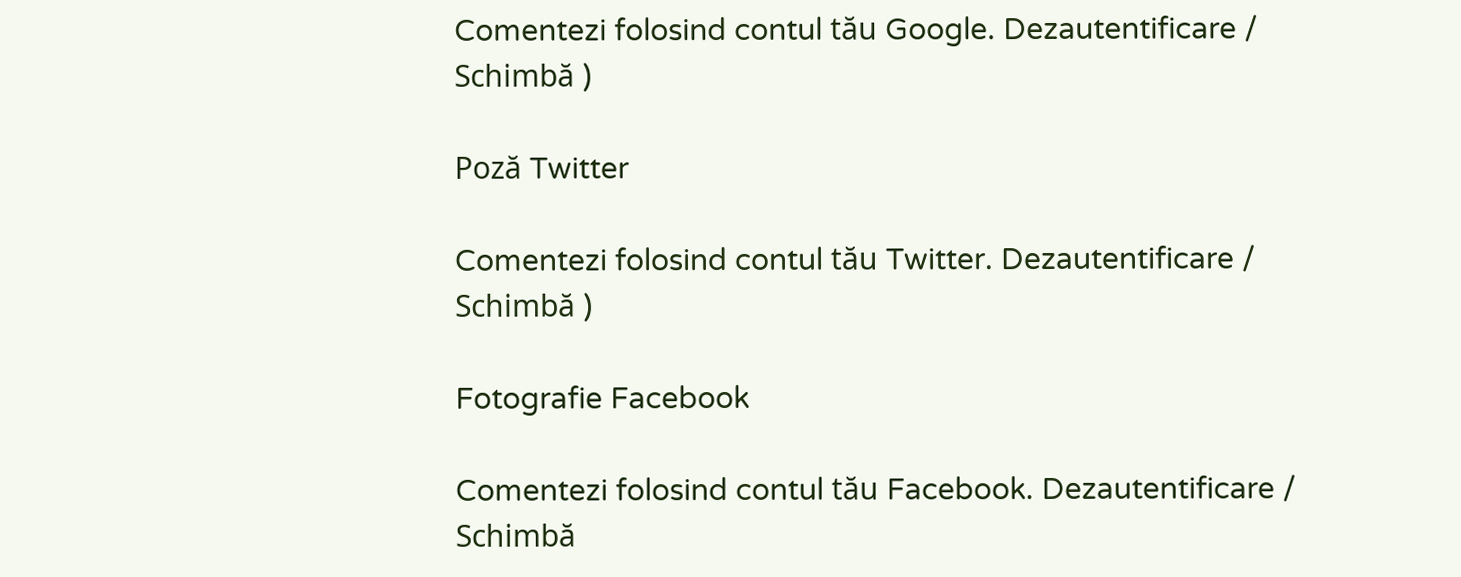Comentezi folosind contul tău Google. Dezautentificare /  Schimbă )

Poză Twitter

Comentezi folosind contul tău Twitter. Dezautentificare /  Schimbă )

Fotografie Facebook

Comentezi folosind contul tău Facebook. Dezautentificare /  Schimbă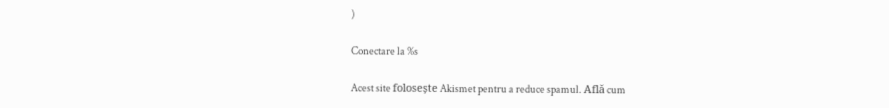)

Conectare la %s

Acest site folosește Akismet pentru a reduce spamul. Află cum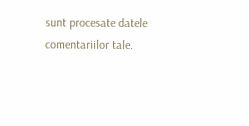sunt procesate datele comentariilor tale.